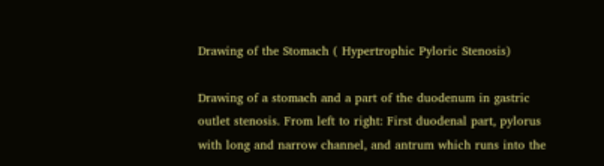Drawing of the Stomach ( Hypertrophic Pyloric Stenosis)

Drawing of a stomach and a part of the duodenum in gastric outlet stenosis. From left to right: First duodenal part, pylorus with long and narrow channel, and antrum which runs into the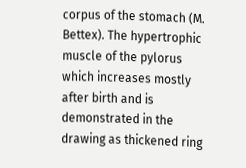corpus of the stomach (M. Bettex). The hypertrophic muscle of the pylorus which increases mostly after birth and is demonstrated in the drawing as thickened ring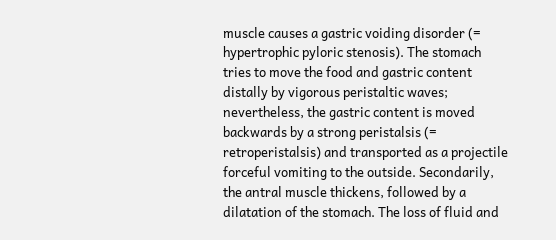muscle causes a gastric voiding disorder (= hypertrophic pyloric stenosis). The stomach tries to move the food and gastric content distally by vigorous peristaltic waves; nevertheless, the gastric content is moved backwards by a strong peristalsis (= retroperistalsis) and transported as a projectile forceful vomiting to the outside. Secondarily, the antral muscle thickens, followed by a dilatation of the stomach. The loss of fluid and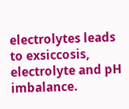electrolytes leads to exsiccosis, electrolyte and pH imbalance.